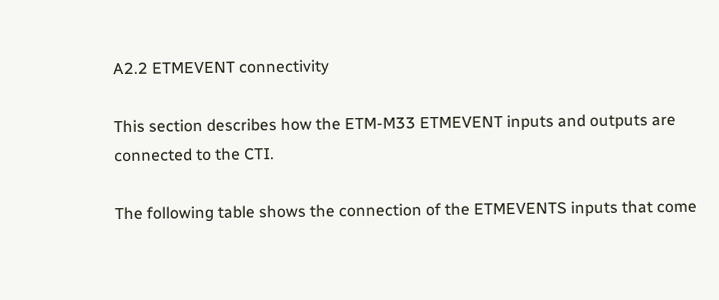A2.2 ETMEVENT connectivity

This section describes how the ETM-M33 ETMEVENT inputs and outputs are connected to the CTI.

The following table shows the connection of the ETMEVENTS inputs that come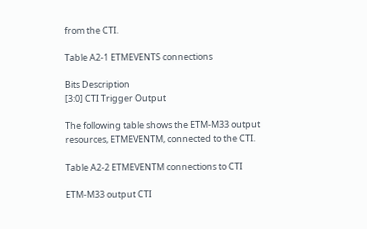from the CTI.

Table A2-1 ETMEVENTS connections

Bits Description
[3:0] CTI Trigger Output

The following table shows the ETM-M33 output resources, ETMEVENTM, connected to the CTI.

Table A2-2 ETMEVENTM connections to CTI

ETM-M33 output CTI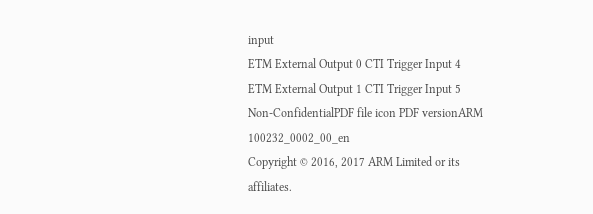input
ETM External Output 0 CTI Trigger Input 4
ETM External Output 1 CTI Trigger Input 5
Non-ConfidentialPDF file icon PDF versionARM 100232_0002_00_en
Copyright © 2016, 2017 ARM Limited or its affiliates.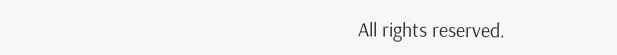All rights reserved.